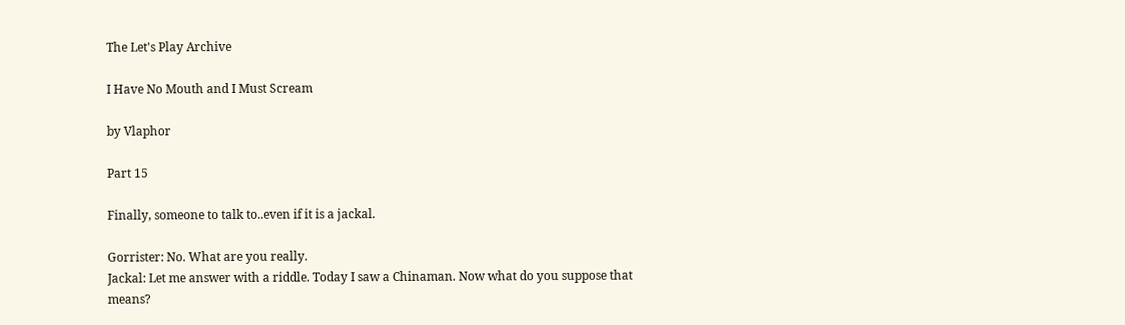The Let's Play Archive

I Have No Mouth and I Must Scream

by Vlaphor

Part 15

Finally, someone to talk to..even if it is a jackal.

Gorrister: No. What are you really.
Jackal: Let me answer with a riddle. Today I saw a Chinaman. Now what do you suppose that means?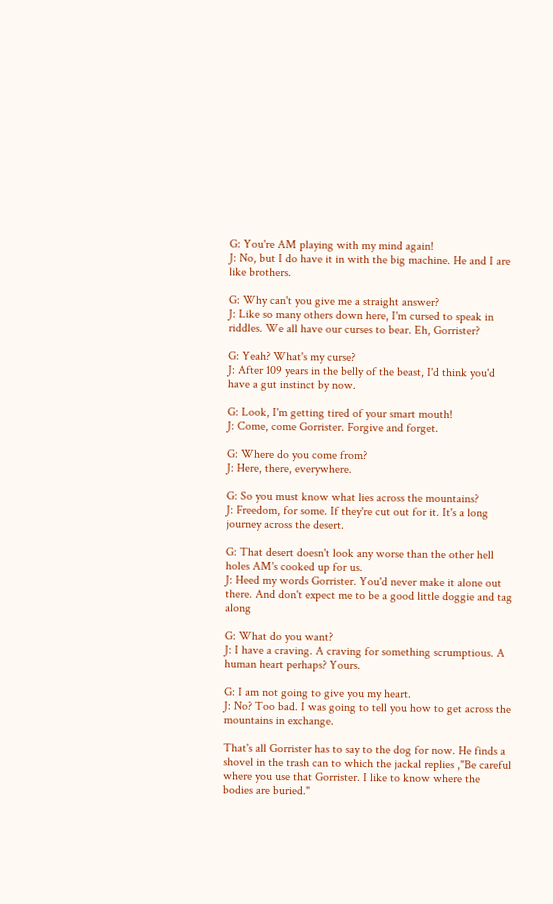G: You're AM playing with my mind again!
J: No, but I do have it in with the big machine. He and I are like brothers.

G: Why can't you give me a straight answer?
J: Like so many others down here, I'm cursed to speak in riddles. We all have our curses to bear. Eh, Gorrister?

G: Yeah? What's my curse?
J: After 109 years in the belly of the beast, I'd think you'd have a gut instinct by now.

G: Look, I'm getting tired of your smart mouth!
J: Come, come Gorrister. Forgive and forget.

G: Where do you come from?
J: Here, there, everywhere.

G: So you must know what lies across the mountains?
J: Freedom, for some. If they're cut out for it. It's a long journey across the desert.

G: That desert doesn't look any worse than the other hell holes AM's cooked up for us.
J: Heed my words Gorrister. You'd never make it alone out there. And don't expect me to be a good little doggie and tag along

G: What do you want?
J: I have a craving. A craving for something scrumptious. A human heart perhaps? Yours.

G: I am not going to give you my heart.
J: No? Too bad. I was going to tell you how to get across the mountains in exchange.

That's all Gorrister has to say to the dog for now. He finds a shovel in the trash can to which the jackal replies ,"Be careful where you use that Gorrister. I like to know where the bodies are buried."